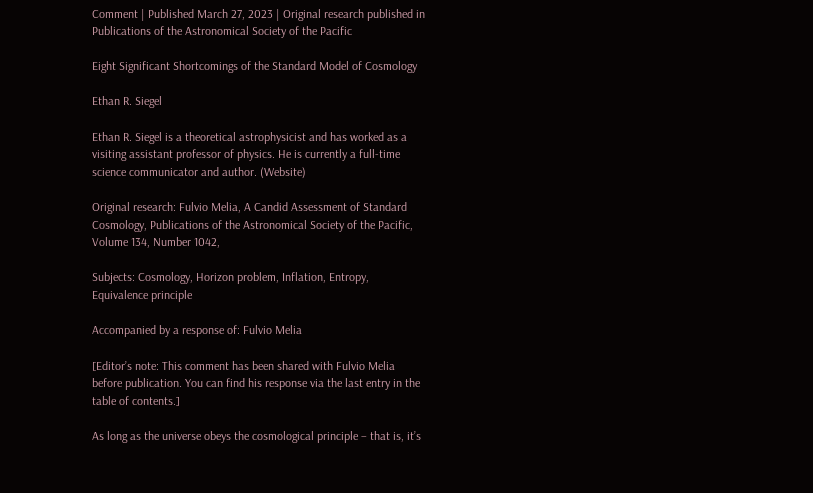Comment | Published March 27, 2023 | Original research published in Publications of the Astronomical Society of the Pacific

Eight Significant Shortcomings of the Standard Model of Cosmology

Ethan R. Siegel

Ethan R. Siegel is a theoretical astrophysicist and has worked as a visiting assistant professor of physics. He is currently a full-time science communicator and author. (Website)

Original research: Fulvio Melia, A Candid Assessment of Standard Cosmology, Publications of the Astronomical Society of the Pacific, Volume 134, Number 1042,

Subjects: Cosmology, Horizon problem, Inflation, Entropy, Equivalence principle

Accompanied by a response of: Fulvio Melia

[Editor’s note: This comment has been shared with Fulvio Melia before publication. You can find his response via the last entry in the table of contents.]

As long as the universe obeys the cosmological principle – that is, it’s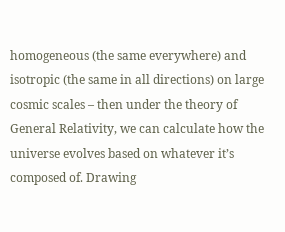homogeneous (the same everywhere) and isotropic (the same in all directions) on large cosmic scales – then under the theory of General Relativity, we can calculate how the universe evolves based on whatever it’s composed of. Drawing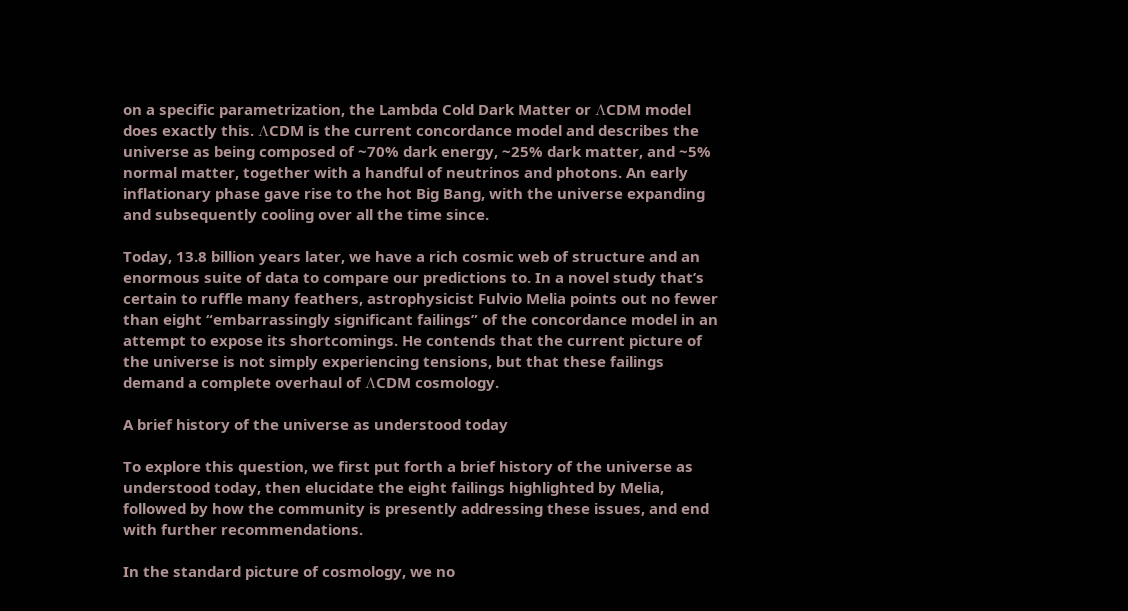on a specific parametrization, the Lambda Cold Dark Matter or ΛCDM model does exactly this. ΛCDM is the current concordance model and describes the universe as being composed of ~70% dark energy, ~25% dark matter, and ~5% normal matter, together with a handful of neutrinos and photons. An early inflationary phase gave rise to the hot Big Bang, with the universe expanding and subsequently cooling over all the time since.

Today, 13.8 billion years later, we have a rich cosmic web of structure and an enormous suite of data to compare our predictions to. In a novel study that’s certain to ruffle many feathers, astrophysicist Fulvio Melia points out no fewer than eight “embarrassingly significant failings” of the concordance model in an attempt to expose its shortcomings. He contends that the current picture of the universe is not simply experiencing tensions, but that these failings demand a complete overhaul of ΛCDM cosmology.

A brief history of the universe as understood today

To explore this question, we first put forth a brief history of the universe as understood today, then elucidate the eight failings highlighted by Melia, followed by how the community is presently addressing these issues, and end with further recommendations.

In the standard picture of cosmology, we no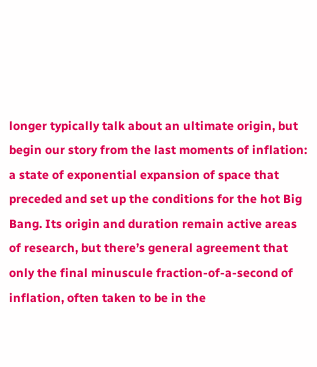longer typically talk about an ultimate origin, but begin our story from the last moments of inflation: a state of exponential expansion of space that preceded and set up the conditions for the hot Big Bang. Its origin and duration remain active areas of research, but there’s general agreement that only the final minuscule fraction-of-a-second of inflation, often taken to be in the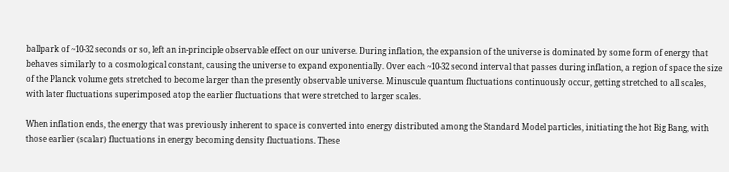ballpark of ~10-32 seconds or so, left an in-principle observable effect on our universe. During inflation, the expansion of the universe is dominated by some form of energy that behaves similarly to a cosmological constant, causing the universe to expand exponentially. Over each ~10-32 second interval that passes during inflation, a region of space the size of the Planck volume gets stretched to become larger than the presently observable universe. Minuscule quantum fluctuations continuously occur, getting stretched to all scales, with later fluctuations superimposed atop the earlier fluctuations that were stretched to larger scales.

When inflation ends, the energy that was previously inherent to space is converted into energy distributed among the Standard Model particles, initiating the hot Big Bang, with those earlier (scalar) fluctuations in energy becoming density fluctuations. These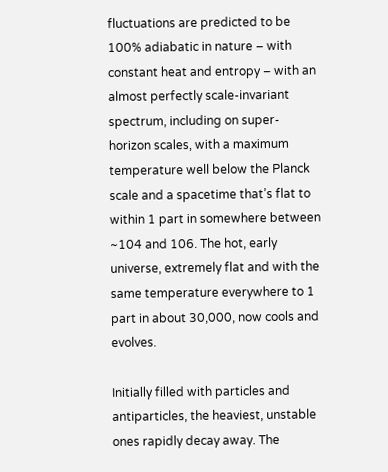fluctuations are predicted to be 100% adiabatic in nature – with constant heat and entropy – with an almost perfectly scale-invariant spectrum, including on super-horizon scales, with a maximum temperature well below the Planck scale and a spacetime that’s flat to within 1 part in somewhere between ~104 and 106. The hot, early universe, extremely flat and with the same temperature everywhere to 1 part in about 30,000, now cools and evolves.

Initially filled with particles and antiparticles, the heaviest, unstable ones rapidly decay away. The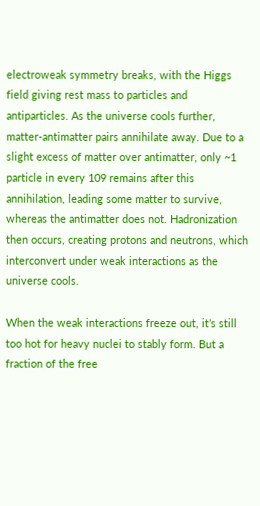electroweak symmetry breaks, with the Higgs field giving rest mass to particles and antiparticles. As the universe cools further, matter-antimatter pairs annihilate away. Due to a slight excess of matter over antimatter, only ~1 particle in every 109 remains after this annihilation, leading some matter to survive, whereas the antimatter does not. Hadronization then occurs, creating protons and neutrons, which interconvert under weak interactions as the universe cools.

When the weak interactions freeze out, it’s still too hot for heavy nuclei to stably form. But a fraction of the free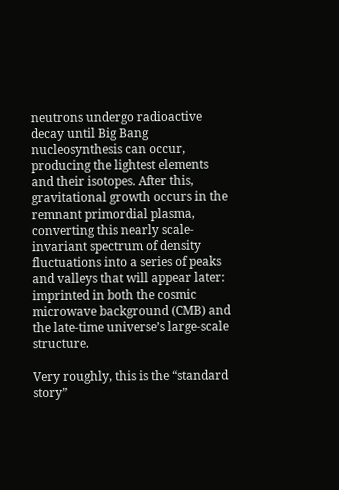neutrons undergo radioactive decay until Big Bang nucleosynthesis can occur, producing the lightest elements and their isotopes. After this, gravitational growth occurs in the remnant primordial plasma, converting this nearly scale-invariant spectrum of density fluctuations into a series of peaks and valleys that will appear later: imprinted in both the cosmic microwave background (CMB) and the late-time universe’s large-scale structure.

Very roughly, this is the “standard story”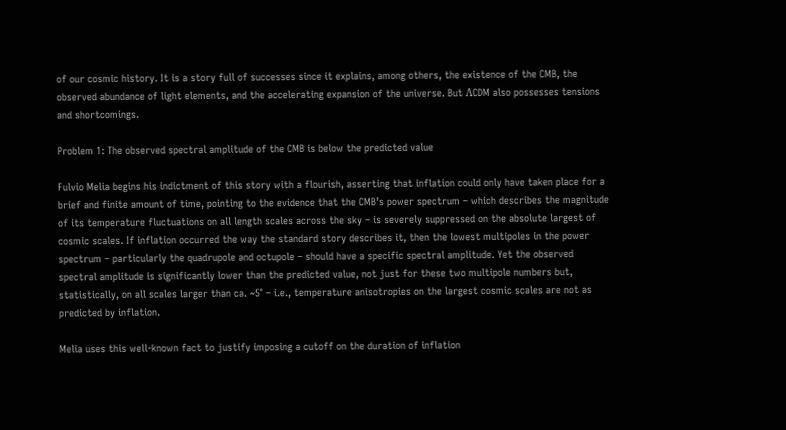of our cosmic history. It is a story full of successes since it explains, among others, the existence of the CMB, the observed abundance of light elements, and the accelerating expansion of the universe. But ΛCDM also possesses tensions and shortcomings.

Problem 1: The observed spectral amplitude of the CMB is below the predicted value

Fulvio Melia begins his indictment of this story with a flourish, asserting that inflation could only have taken place for a brief and finite amount of time, pointing to the evidence that the CMB’s power spectrum – which describes the magnitude of its temperature fluctuations on all length scales across the sky – is severely suppressed on the absolute largest of cosmic scales. If inflation occurred the way the standard story describes it, then the lowest multipoles in the power spectrum – particularly the quadrupole and octupole – should have a specific spectral amplitude. Yet the observed spectral amplitude is significantly lower than the predicted value, not just for these two multipole numbers but, statistically, on all scales larger than ca. ~5° – i.e., temperature anisotropies on the largest cosmic scales are not as predicted by inflation.

Melia uses this well-known fact to justify imposing a cutoff on the duration of inflation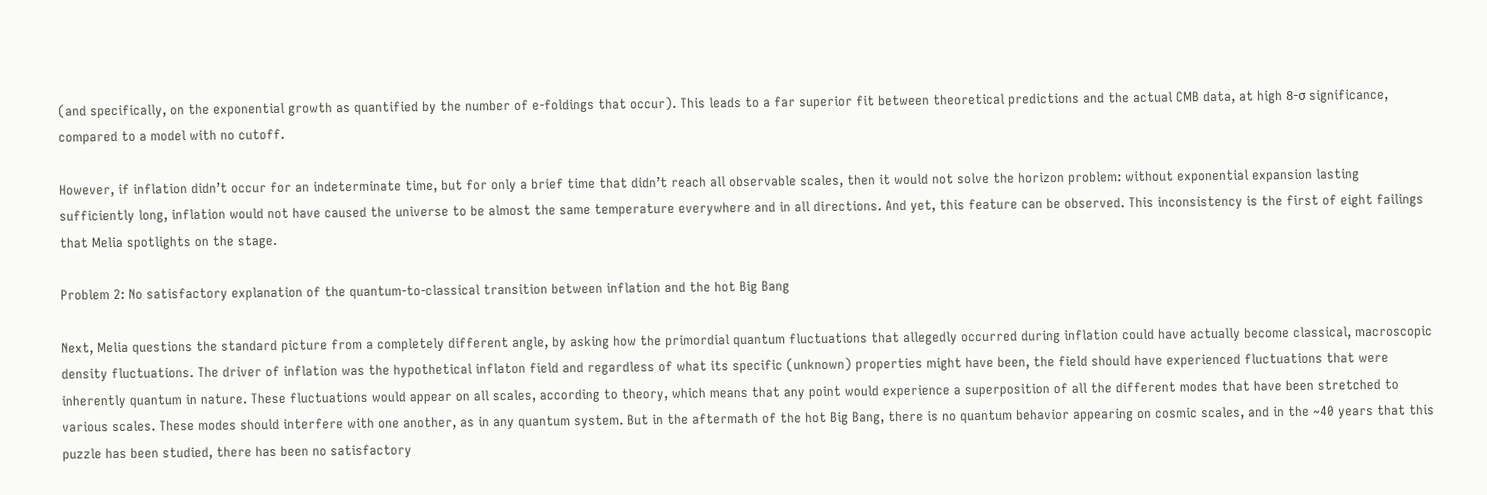(and specifically, on the exponential growth as quantified by the number of e-foldings that occur). This leads to a far superior fit between theoretical predictions and the actual CMB data, at high 8-σ significance, compared to a model with no cutoff.

However, if inflation didn’t occur for an indeterminate time, but for only a brief time that didn’t reach all observable scales, then it would not solve the horizon problem: without exponential expansion lasting sufficiently long, inflation would not have caused the universe to be almost the same temperature everywhere and in all directions. And yet, this feature can be observed. This inconsistency is the first of eight failings that Melia spotlights on the stage.

Problem 2: No satisfactory explanation of the quantum-to-classical transition between inflation and the hot Big Bang

Next, Melia questions the standard picture from a completely different angle, by asking how the primordial quantum fluctuations that allegedly occurred during inflation could have actually become classical, macroscopic density fluctuations. The driver of inflation was the hypothetical inflaton field and regardless of what its specific (unknown) properties might have been, the field should have experienced fluctuations that were inherently quantum in nature. These fluctuations would appear on all scales, according to theory, which means that any point would experience a superposition of all the different modes that have been stretched to various scales. These modes should interfere with one another, as in any quantum system. But in the aftermath of the hot Big Bang, there is no quantum behavior appearing on cosmic scales, and in the ~40 years that this puzzle has been studied, there has been no satisfactory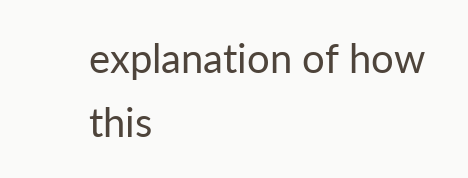explanation of how this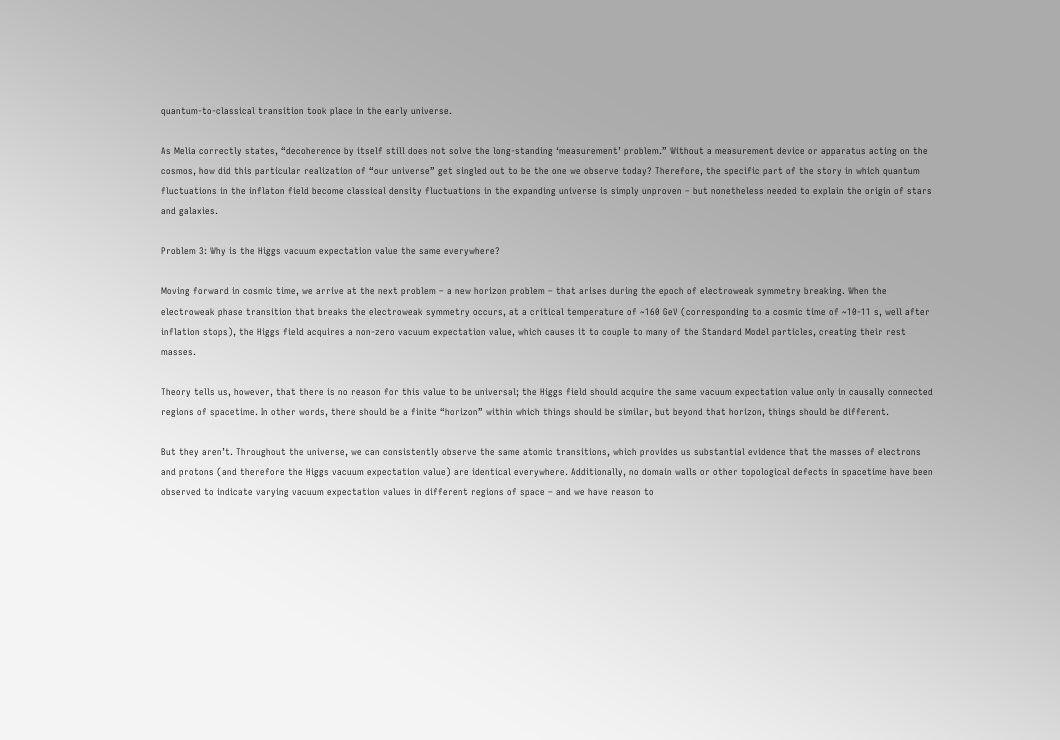quantum-to-classical transition took place in the early universe.

As Melia correctly states, “decoherence by itself still does not solve the long-standing ‘measurement’ problem.” Without a measurement device or apparatus acting on the cosmos, how did this particular realization of “our universe” get singled out to be the one we observe today? Therefore, the specific part of the story in which quantum fluctuations in the inflaton field become classical density fluctuations in the expanding universe is simply unproven – but nonetheless needed to explain the origin of stars and galaxies.

Problem 3: Why is the Higgs vacuum expectation value the same everywhere?

Moving forward in cosmic time, we arrive at the next problem – a new horizon problem – that arises during the epoch of electroweak symmetry breaking. When the electroweak phase transition that breaks the electroweak symmetry occurs, at a critical temperature of ~160 GeV (corresponding to a cosmic time of ~10-11 s, well after inflation stops), the Higgs field acquires a non-zero vacuum expectation value, which causes it to couple to many of the Standard Model particles, creating their rest masses.

Theory tells us, however, that there is no reason for this value to be universal; the Higgs field should acquire the same vacuum expectation value only in causally connected regions of spacetime. In other words, there should be a finite “horizon” within which things should be similar, but beyond that horizon, things should be different.

But they aren’t. Throughout the universe, we can consistently observe the same atomic transitions, which provides us substantial evidence that the masses of electrons and protons (and therefore the Higgs vacuum expectation value) are identical everywhere. Additionally, no domain walls or other topological defects in spacetime have been observed to indicate varying vacuum expectation values in different regions of space – and we have reason to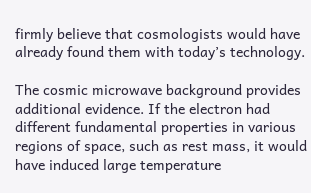firmly believe that cosmologists would have already found them with today’s technology.

The cosmic microwave background provides additional evidence. If the electron had different fundamental properties in various regions of space, such as rest mass, it would have induced large temperature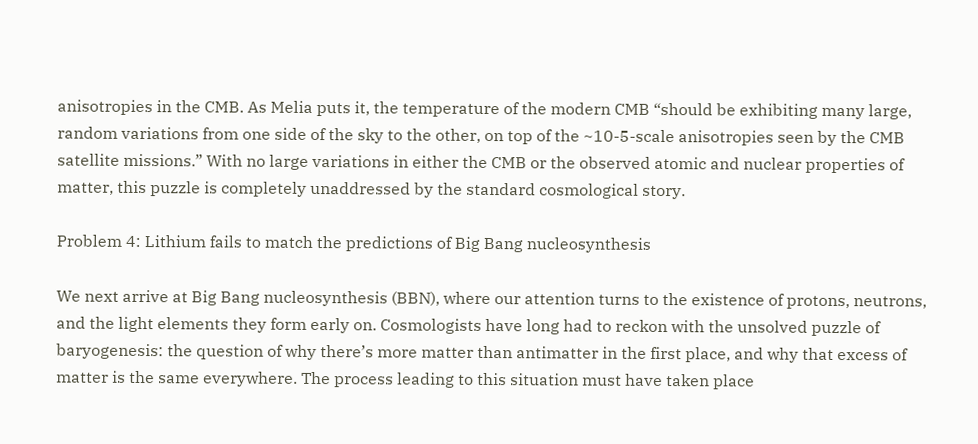anisotropies in the CMB. As Melia puts it, the temperature of the modern CMB “should be exhibiting many large, random variations from one side of the sky to the other, on top of the ~10-5-scale anisotropies seen by the CMB satellite missions.” With no large variations in either the CMB or the observed atomic and nuclear properties of matter, this puzzle is completely unaddressed by the standard cosmological story.

Problem 4: Lithium fails to match the predictions of Big Bang nucleosynthesis

We next arrive at Big Bang nucleosynthesis (BBN), where our attention turns to the existence of protons, neutrons, and the light elements they form early on. Cosmologists have long had to reckon with the unsolved puzzle of baryogenesis: the question of why there’s more matter than antimatter in the first place, and why that excess of matter is the same everywhere. The process leading to this situation must have taken place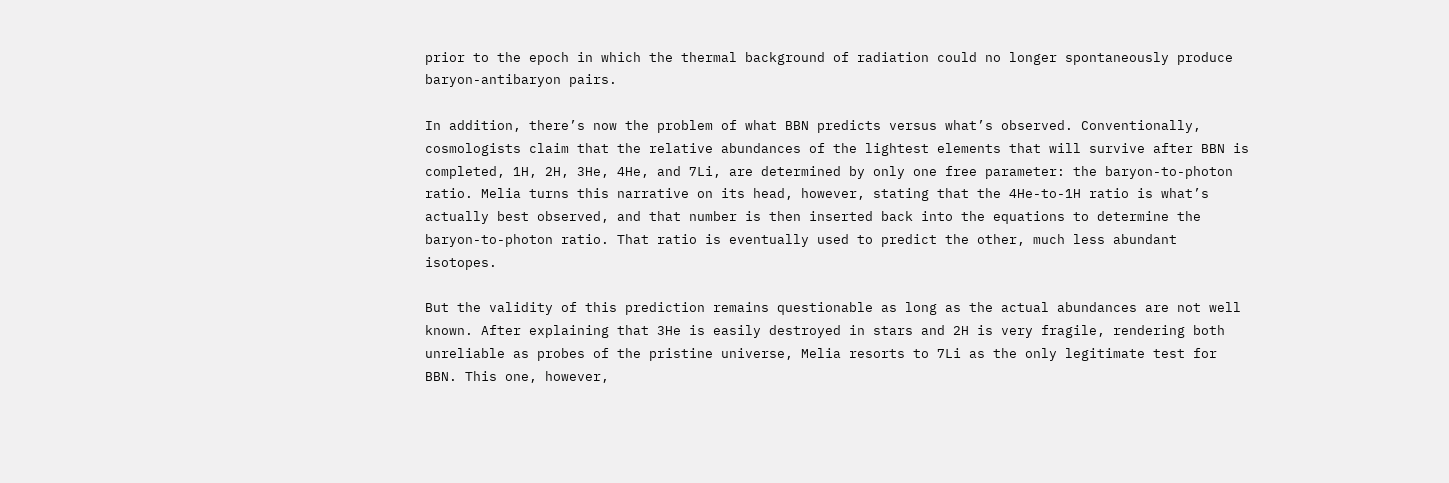prior to the epoch in which the thermal background of radiation could no longer spontaneously produce baryon-antibaryon pairs.

In addition, there’s now the problem of what BBN predicts versus what’s observed. Conventionally, cosmologists claim that the relative abundances of the lightest elements that will survive after BBN is completed, 1H, 2H, 3He, 4He, and 7Li, are determined by only one free parameter: the baryon-to-photon ratio. Melia turns this narrative on its head, however, stating that the 4He-to-1H ratio is what’s actually best observed, and that number is then inserted back into the equations to determine the baryon-to-photon ratio. That ratio is eventually used to predict the other, much less abundant isotopes.

But the validity of this prediction remains questionable as long as the actual abundances are not well known. After explaining that 3He is easily destroyed in stars and 2H is very fragile, rendering both unreliable as probes of the pristine universe, Melia resorts to 7Li as the only legitimate test for BBN. This one, however,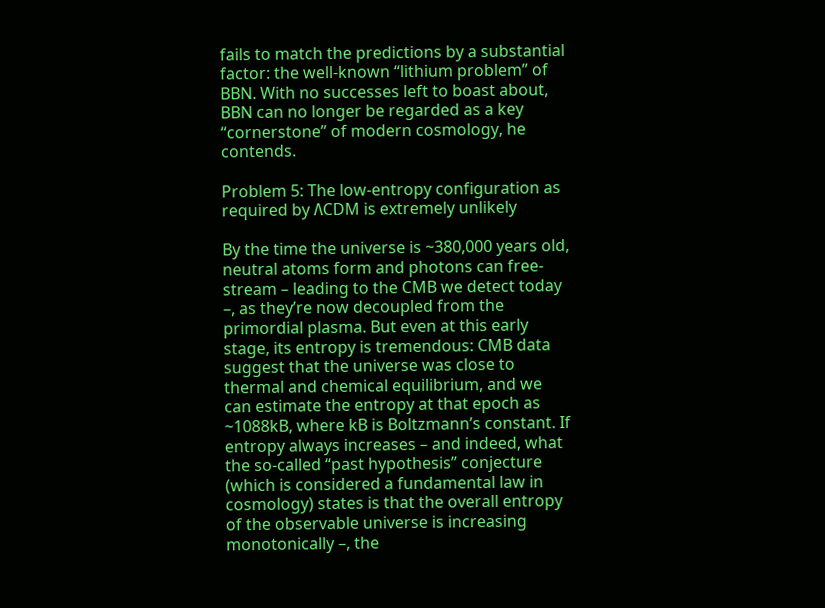fails to match the predictions by a substantial factor: the well-known “lithium problem” of BBN. With no successes left to boast about, BBN can no longer be regarded as a key “cornerstone” of modern cosmology, he contends.

Problem 5: The low-entropy configuration as required by ΛCDM is extremely unlikely

By the time the universe is ~380,000 years old, neutral atoms form and photons can free-stream – leading to the CMB we detect today –, as they’re now decoupled from the primordial plasma. But even at this early stage, its entropy is tremendous: CMB data suggest that the universe was close to thermal and chemical equilibrium, and we can estimate the entropy at that epoch as ~1088kB, where kB is Boltzmann’s constant. If entropy always increases – and indeed, what the so-called “past hypothesis” conjecture (which is considered a fundamental law in cosmology) states is that the overall entropy of the observable universe is increasing monotonically –, the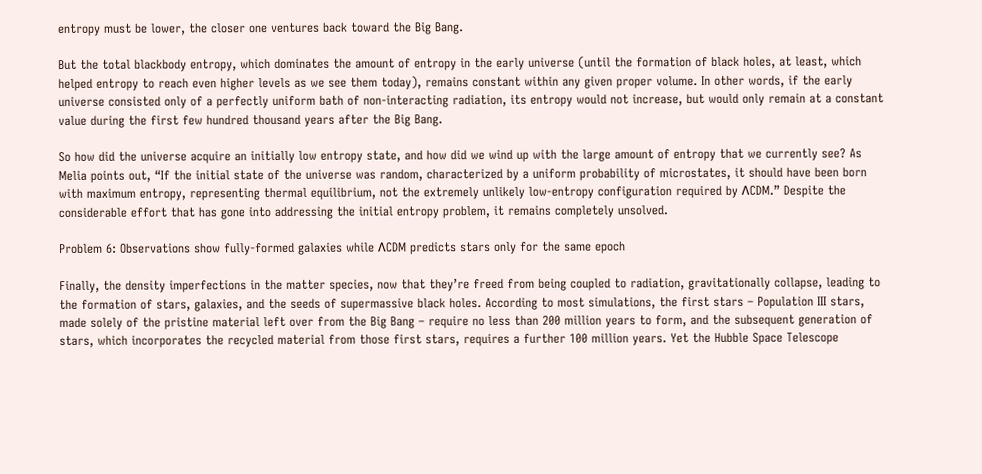entropy must be lower, the closer one ventures back toward the Big Bang.

But the total blackbody entropy, which dominates the amount of entropy in the early universe (until the formation of black holes, at least, which helped entropy to reach even higher levels as we see them today), remains constant within any given proper volume. In other words, if the early universe consisted only of a perfectly uniform bath of non-interacting radiation, its entropy would not increase, but would only remain at a constant value during the first few hundred thousand years after the Big Bang.

So how did the universe acquire an initially low entropy state, and how did we wind up with the large amount of entropy that we currently see? As Melia points out, “If the initial state of the universe was random, characterized by a uniform probability of microstates, it should have been born with maximum entropy, representing thermal equilibrium, not the extremely unlikely low-entropy configuration required by ΛCDM.” Despite the considerable effort that has gone into addressing the initial entropy problem, it remains completely unsolved.

Problem 6: Observations show fully-formed galaxies while ΛCDM predicts stars only for the same epoch

Finally, the density imperfections in the matter species, now that they’re freed from being coupled to radiation, gravitationally collapse, leading to the formation of stars, galaxies, and the seeds of supermassive black holes. According to most simulations, the first stars – Population III stars, made solely of the pristine material left over from the Big Bang – require no less than 200 million years to form, and the subsequent generation of stars, which incorporates the recycled material from those first stars, requires a further 100 million years. Yet the Hubble Space Telescope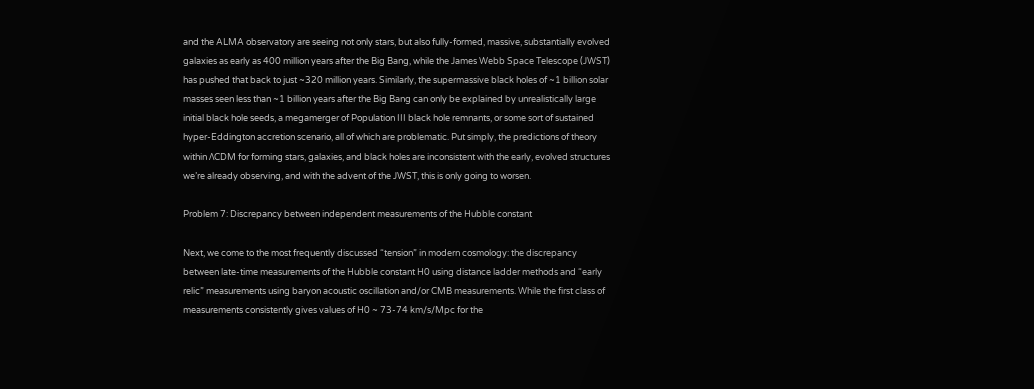and the ALMA observatory are seeing not only stars, but also fully-formed, massive, substantially evolved galaxies as early as 400 million years after the Big Bang, while the James Webb Space Telescope (JWST) has pushed that back to just ~320 million years. Similarly, the supermassive black holes of ~1 billion solar masses seen less than ~1 billion years after the Big Bang can only be explained by unrealistically large initial black hole seeds, a megamerger of Population III black hole remnants, or some sort of sustained hyper-Eddington accretion scenario, all of which are problematic. Put simply, the predictions of theory within ΛCDM for forming stars, galaxies, and black holes are inconsistent with the early, evolved structures we’re already observing, and with the advent of the JWST, this is only going to worsen.

Problem 7: Discrepancy between independent measurements of the Hubble constant

Next, we come to the most frequently discussed “tension” in modern cosmology: the discrepancy between late-time measurements of the Hubble constant H0 using distance ladder methods and “early relic” measurements using baryon acoustic oscillation and/or CMB measurements. While the first class of measurements consistently gives values of H0 ~ 73-74 km/s/Mpc for the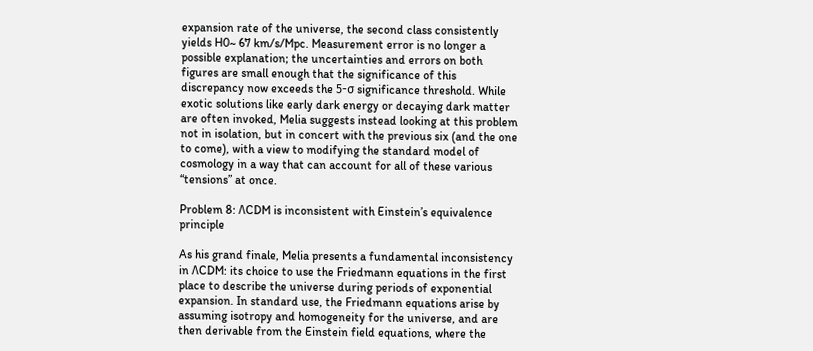expansion rate of the universe, the second class consistently yields H0~ 67 km/s/Mpc. Measurement error is no longer a possible explanation; the uncertainties and errors on both figures are small enough that the significance of this discrepancy now exceeds the 5-σ significance threshold. While exotic solutions like early dark energy or decaying dark matter are often invoked, Melia suggests instead looking at this problem not in isolation, but in concert with the previous six (and the one to come), with a view to modifying the standard model of cosmology in a way that can account for all of these various “tensions” at once.

Problem 8: ΛCDM is inconsistent with Einstein’s equivalence principle

As his grand finale, Melia presents a fundamental inconsistency in ΛCDM: its choice to use the Friedmann equations in the first place to describe the universe during periods of exponential expansion. In standard use, the Friedmann equations arise by assuming isotropy and homogeneity for the universe, and are then derivable from the Einstein field equations, where the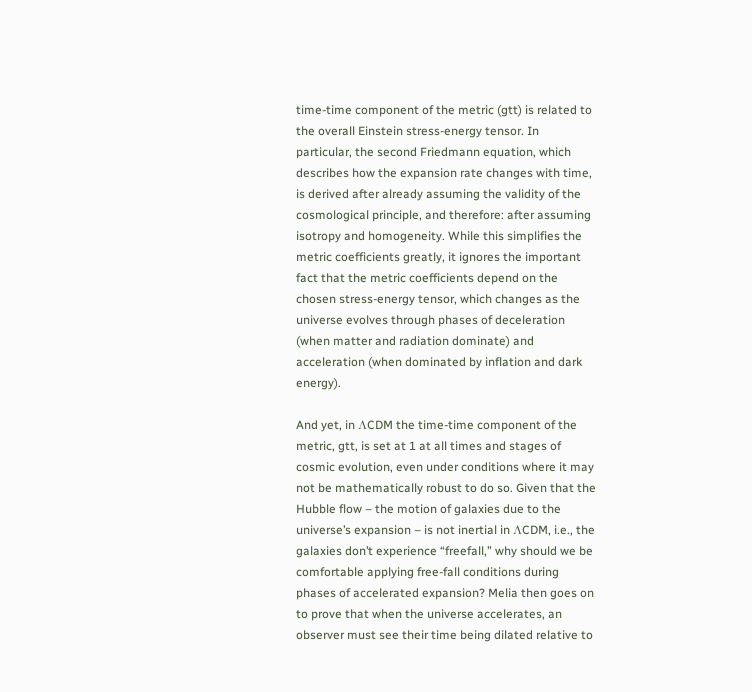time-time component of the metric (gtt) is related to the overall Einstein stress-energy tensor. In particular, the second Friedmann equation, which describes how the expansion rate changes with time, is derived after already assuming the validity of the cosmological principle, and therefore: after assuming isotropy and homogeneity. While this simplifies the metric coefficients greatly, it ignores the important fact that the metric coefficients depend on the chosen stress-energy tensor, which changes as the universe evolves through phases of deceleration (when matter and radiation dominate) and acceleration (when dominated by inflation and dark energy).

And yet, in ΛCDM the time-time component of the metric, gtt, is set at 1 at all times and stages of cosmic evolution, even under conditions where it may not be mathematically robust to do so. Given that the Hubble flow – the motion of galaxies due to the universe’s expansion – is not inertial in ΛCDM, i.e., the galaxies don’t experience “freefall,” why should we be comfortable applying free-fall conditions during phases of accelerated expansion? Melia then goes on to prove that when the universe accelerates, an observer must see their time being dilated relative to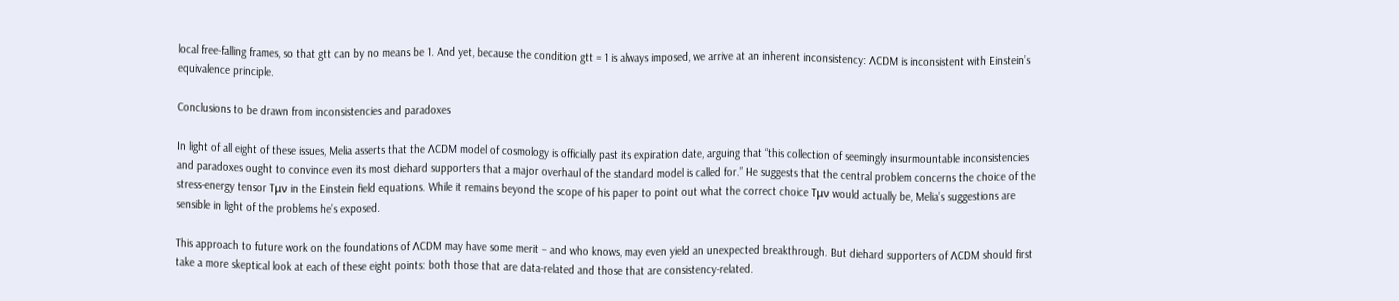local free-falling frames, so that gtt can by no means be 1. And yet, because the condition gtt = 1 is always imposed, we arrive at an inherent inconsistency: ΛCDM is inconsistent with Einstein’s equivalence principle.

Conclusions to be drawn from inconsistencies and paradoxes

In light of all eight of these issues, Melia asserts that the ΛCDM model of cosmology is officially past its expiration date, arguing that “this collection of seemingly insurmountable inconsistencies and paradoxes ought to convince even its most diehard supporters that a major overhaul of the standard model is called for.” He suggests that the central problem concerns the choice of the stress-energy tensor Tμν in the Einstein field equations. While it remains beyond the scope of his paper to point out what the correct choice Tμν would actually be, Melia’s suggestions are sensible in light of the problems he’s exposed.

This approach to future work on the foundations of ΛCDM may have some merit – and who knows, may even yield an unexpected breakthrough. But diehard supporters of ΛCDM should first take a more skeptical look at each of these eight points: both those that are data-related and those that are consistency-related.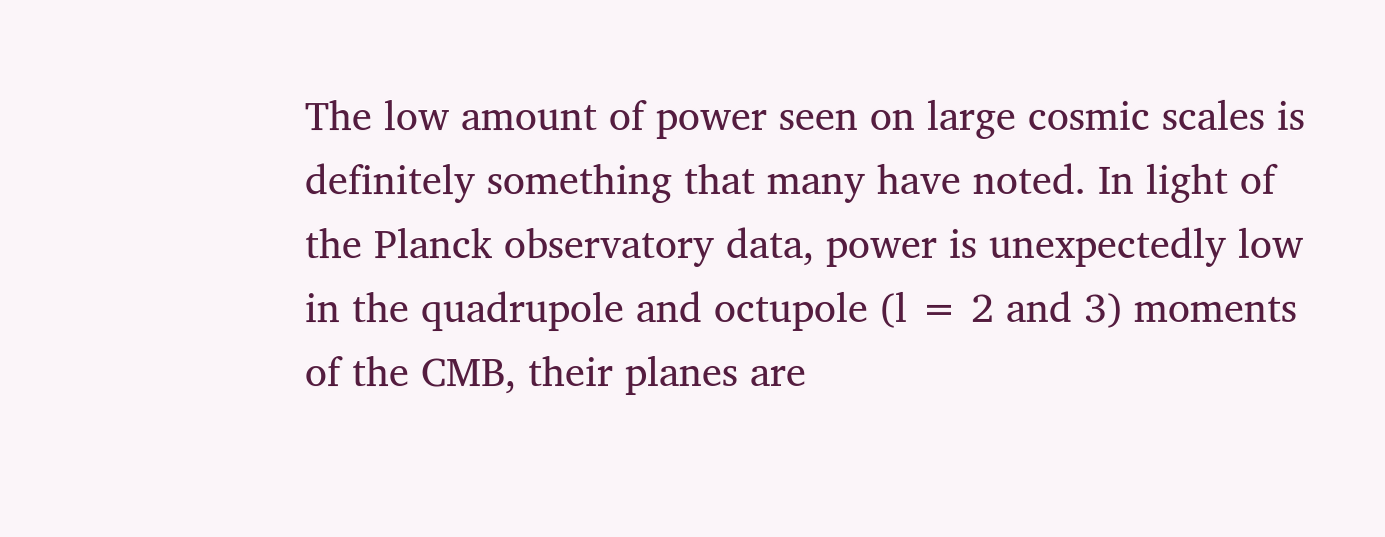The low amount of power seen on large cosmic scales is definitely something that many have noted. In light of the Planck observatory data, power is unexpectedly low in the quadrupole and octupole (l = 2 and 3) moments of the CMB, their planes are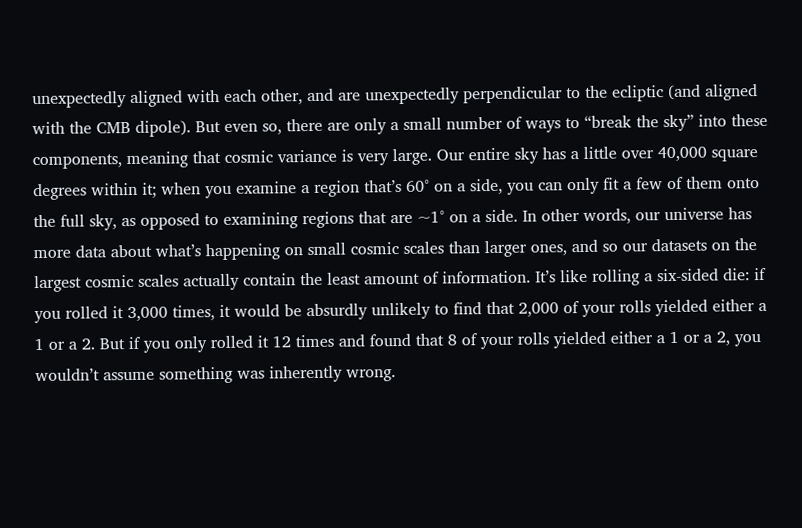unexpectedly aligned with each other, and are unexpectedly perpendicular to the ecliptic (and aligned with the CMB dipole). But even so, there are only a small number of ways to “break the sky” into these components, meaning that cosmic variance is very large. Our entire sky has a little over 40,000 square degrees within it; when you examine a region that’s 60° on a side, you can only fit a few of them onto the full sky, as opposed to examining regions that are ~1° on a side. In other words, our universe has more data about what’s happening on small cosmic scales than larger ones, and so our datasets on the largest cosmic scales actually contain the least amount of information. It’s like rolling a six-sided die: if you rolled it 3,000 times, it would be absurdly unlikely to find that 2,000 of your rolls yielded either a 1 or a 2. But if you only rolled it 12 times and found that 8 of your rolls yielded either a 1 or a 2, you wouldn’t assume something was inherently wrong.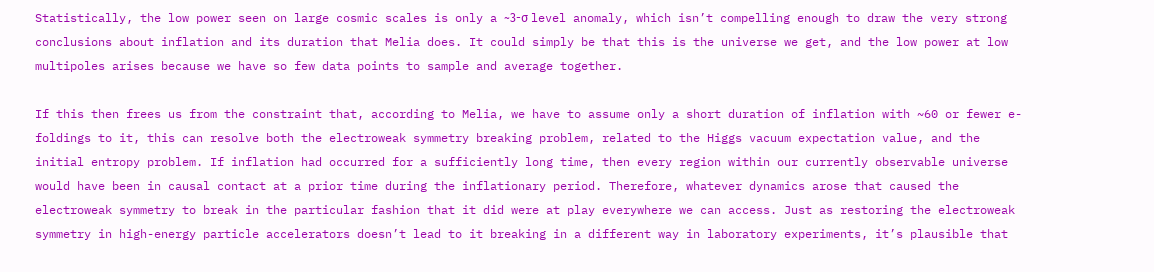Statistically, the low power seen on large cosmic scales is only a ~3-σ level anomaly, which isn’t compelling enough to draw the very strong conclusions about inflation and its duration that Melia does. It could simply be that this is the universe we get, and the low power at low multipoles arises because we have so few data points to sample and average together.

If this then frees us from the constraint that, according to Melia, we have to assume only a short duration of inflation with ~60 or fewer e-foldings to it, this can resolve both the electroweak symmetry breaking problem, related to the Higgs vacuum expectation value, and the initial entropy problem. If inflation had occurred for a sufficiently long time, then every region within our currently observable universe would have been in causal contact at a prior time during the inflationary period. Therefore, whatever dynamics arose that caused the electroweak symmetry to break in the particular fashion that it did were at play everywhere we can access. Just as restoring the electroweak symmetry in high-energy particle accelerators doesn’t lead to it breaking in a different way in laboratory experiments, it’s plausible that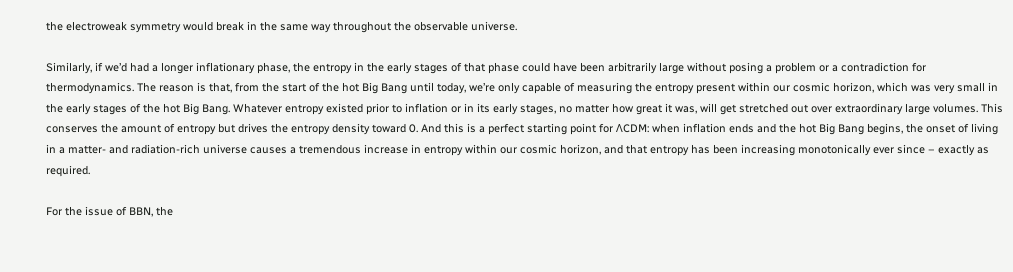the electroweak symmetry would break in the same way throughout the observable universe.

Similarly, if we’d had a longer inflationary phase, the entropy in the early stages of that phase could have been arbitrarily large without posing a problem or a contradiction for thermodynamics. The reason is that, from the start of the hot Big Bang until today, we’re only capable of measuring the entropy present within our cosmic horizon, which was very small in the early stages of the hot Big Bang. Whatever entropy existed prior to inflation or in its early stages, no matter how great it was, will get stretched out over extraordinary large volumes. This conserves the amount of entropy but drives the entropy density toward 0. And this is a perfect starting point for ΛCDM: when inflation ends and the hot Big Bang begins, the onset of living in a matter- and radiation-rich universe causes a tremendous increase in entropy within our cosmic horizon, and that entropy has been increasing monotonically ever since – exactly as required.

For the issue of BBN, the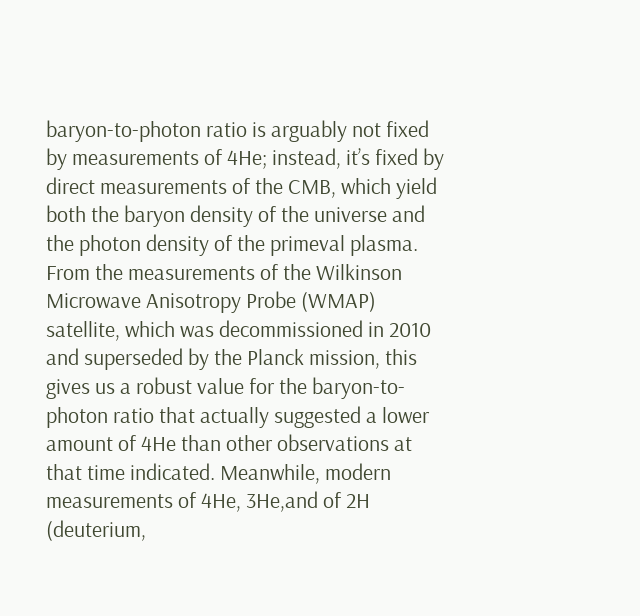baryon-to-photon ratio is arguably not fixed by measurements of 4He; instead, it’s fixed by direct measurements of the CMB, which yield both the baryon density of the universe and the photon density of the primeval plasma. From the measurements of the Wilkinson Microwave Anisotropy Probe (WMAP) satellite, which was decommissioned in 2010 and superseded by the Planck mission, this gives us a robust value for the baryon-to-photon ratio that actually suggested a lower amount of 4He than other observations at that time indicated. Meanwhile, modern measurements of 4He, 3He,and of 2H (deuterium,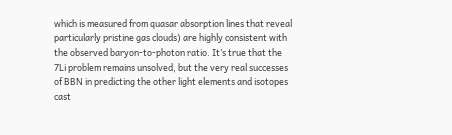which is measured from quasar absorption lines that reveal particularly pristine gas clouds) are highly consistent with the observed baryon-to-photon ratio. It’s true that the 7Li problem remains unsolved, but the very real successes of BBN in predicting the other light elements and isotopes cast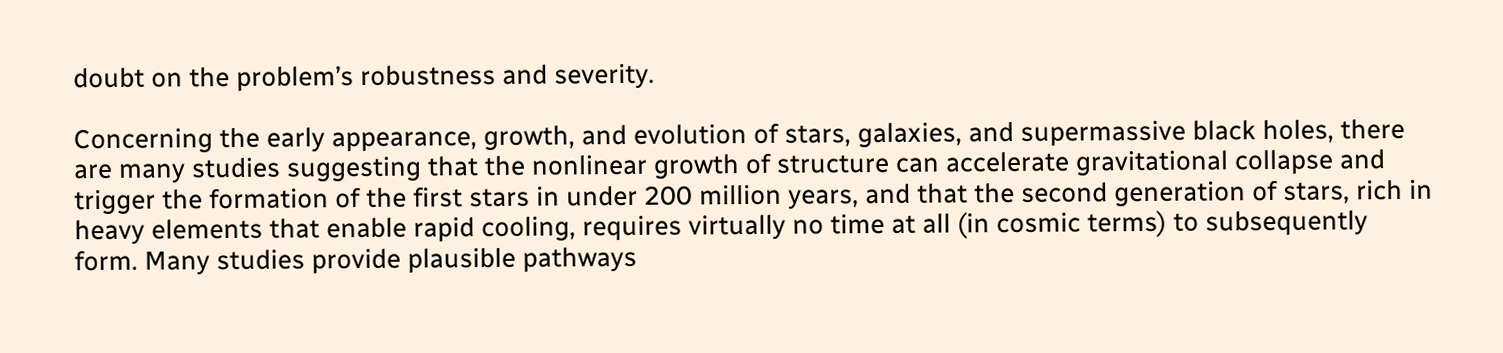doubt on the problem’s robustness and severity.

Concerning the early appearance, growth, and evolution of stars, galaxies, and supermassive black holes, there are many studies suggesting that the nonlinear growth of structure can accelerate gravitational collapse and trigger the formation of the first stars in under 200 million years, and that the second generation of stars, rich in heavy elements that enable rapid cooling, requires virtually no time at all (in cosmic terms) to subsequently form. Many studies provide plausible pathways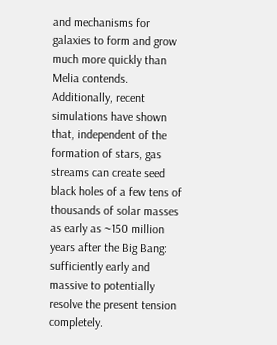and mechanisms for galaxies to form and grow much more quickly than Melia contends. Additionally, recent simulations have shown that, independent of the formation of stars, gas streams can create seed black holes of a few tens of thousands of solar masses as early as ~150 million years after the Big Bang: sufficiently early and massive to potentially resolve the present tension completely.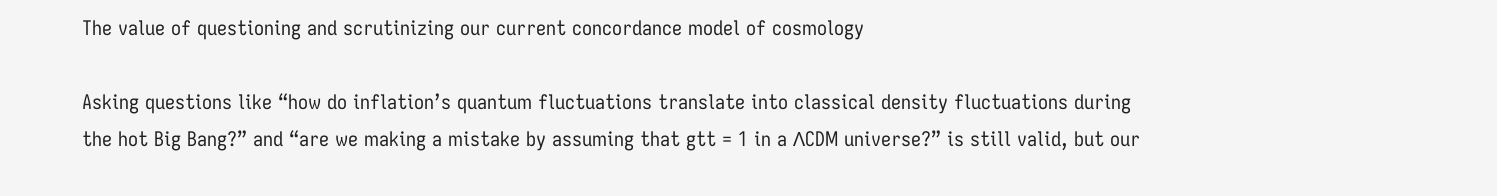The value of questioning and scrutinizing our current concordance model of cosmology

Asking questions like “how do inflation’s quantum fluctuations translate into classical density fluctuations during the hot Big Bang?” and “are we making a mistake by assuming that gtt = 1 in a ΛCDM universe?” is still valid, but our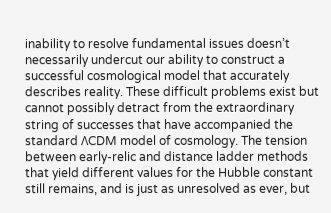inability to resolve fundamental issues doesn’t necessarily undercut our ability to construct a successful cosmological model that accurately describes reality. These difficult problems exist but cannot possibly detract from the extraordinary string of successes that have accompanied the standard ΛCDM model of cosmology. The tension between early-relic and distance ladder methods that yield different values for the Hubble constant still remains, and is just as unresolved as ever, but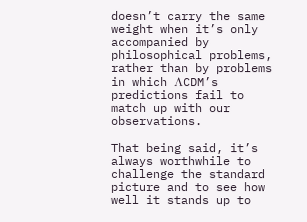doesn’t carry the same weight when it’s only accompanied by philosophical problems, rather than by problems in which ΛCDM’s predictions fail to match up with our observations.

That being said, it’s always worthwhile to challenge the standard picture and to see how well it stands up to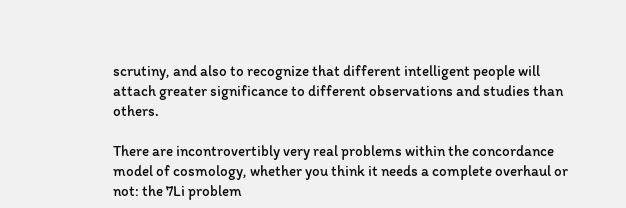scrutiny, and also to recognize that different intelligent people will attach greater significance to different observations and studies than others.

There are incontrovertibly very real problems within the concordance model of cosmology, whether you think it needs a complete overhaul or not: the 7Li problem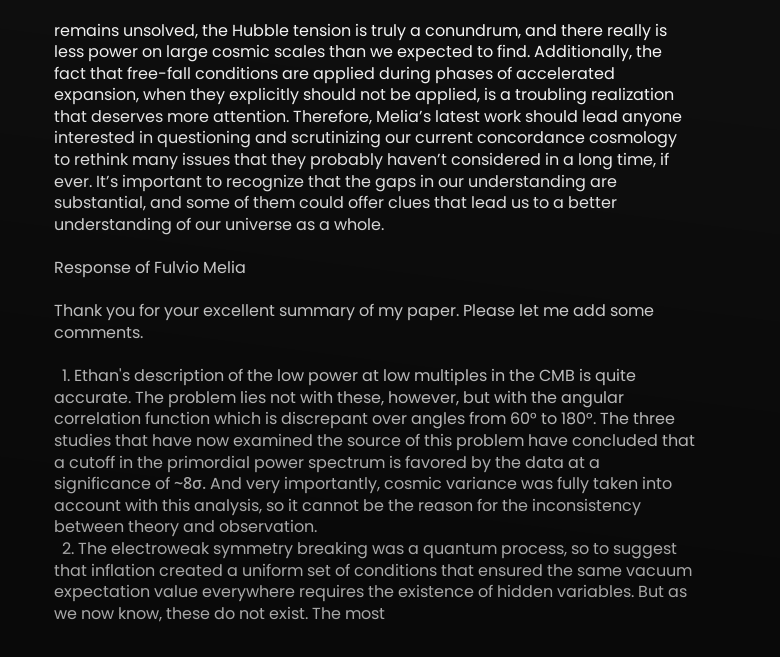remains unsolved, the Hubble tension is truly a conundrum, and there really is less power on large cosmic scales than we expected to find. Additionally, the fact that free-fall conditions are applied during phases of accelerated expansion, when they explicitly should not be applied, is a troubling realization that deserves more attention. Therefore, Melia’s latest work should lead anyone interested in questioning and scrutinizing our current concordance cosmology to rethink many issues that they probably haven’t considered in a long time, if ever. It’s important to recognize that the gaps in our understanding are substantial, and some of them could offer clues that lead us to a better understanding of our universe as a whole.

Response of Fulvio Melia

Thank you for your excellent summary of my paper. Please let me add some comments.

  1. Ethan's description of the low power at low multiples in the CMB is quite accurate. The problem lies not with these, however, but with the angular correlation function which is discrepant over angles from 60° to 180°. The three studies that have now examined the source of this problem have concluded that a cutoff in the primordial power spectrum is favored by the data at a significance of ~8σ. And very importantly, cosmic variance was fully taken into account with this analysis, so it cannot be the reason for the inconsistency between theory and observation.
  2. The electroweak symmetry breaking was a quantum process, so to suggest that inflation created a uniform set of conditions that ensured the same vacuum expectation value everywhere requires the existence of hidden variables. But as we now know, these do not exist. The most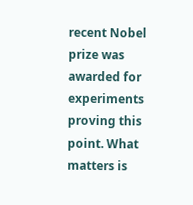recent Nobel prize was awarded for experiments proving this point. What matters is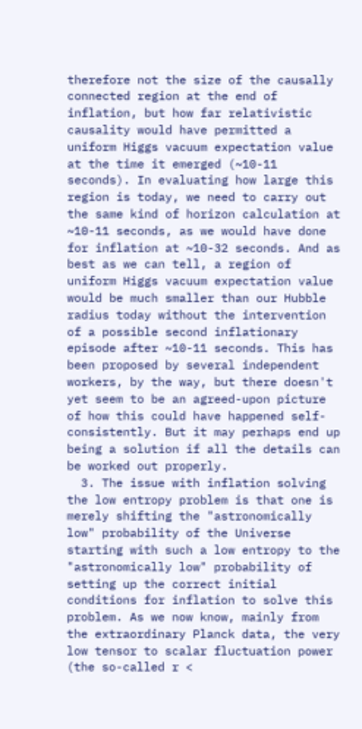therefore not the size of the causally connected region at the end of inflation, but how far relativistic causality would have permitted a uniform Higgs vacuum expectation value at the time it emerged (~10-11 seconds). In evaluating how large this region is today, we need to carry out the same kind of horizon calculation at ~10-11 seconds, as we would have done for inflation at ~10-32 seconds. And as best as we can tell, a region of uniform Higgs vacuum expectation value would be much smaller than our Hubble radius today without the intervention of a possible second inflationary episode after ~10-11 seconds. This has been proposed by several independent workers, by the way, but there doesn't yet seem to be an agreed-upon picture of how this could have happened self-consistently. But it may perhaps end up being a solution if all the details can be worked out properly.
  3. The issue with inflation solving the low entropy problem is that one is merely shifting the "astronomically low" probability of the Universe starting with such a low entropy to the "astronomically low" probability of setting up the correct initial conditions for inflation to solve this problem. As we now know, mainly from the extraordinary Planck data, the very low tensor to scalar fluctuation power (the so-called r <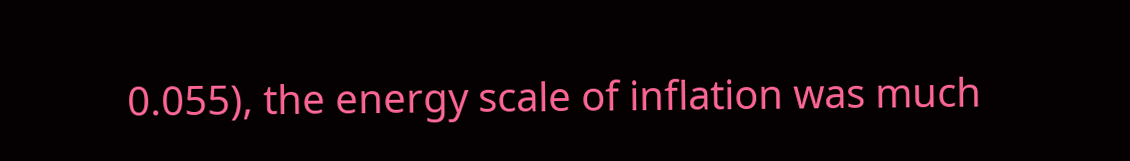0.055), the energy scale of inflation was much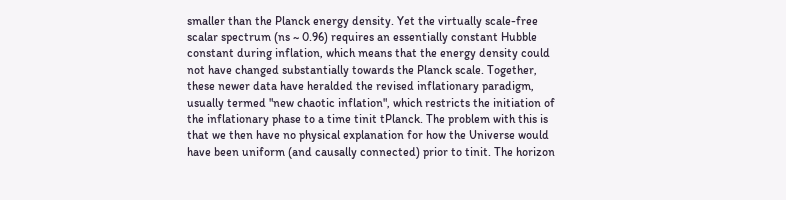smaller than the Planck energy density. Yet the virtually scale-free scalar spectrum (ns ~ 0.96) requires an essentially constant Hubble constant during inflation, which means that the energy density could not have changed substantially towards the Planck scale. Together, these newer data have heralded the revised inflationary paradigm, usually termed "new chaotic inflation", which restricts the initiation of the inflationary phase to a time tinit tPlanck. The problem with this is that we then have no physical explanation for how the Universe would have been uniform (and causally connected) prior to tinit. The horizon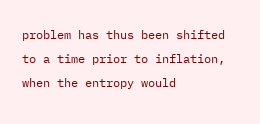problem has thus been shifted to a time prior to inflation, when the entropy would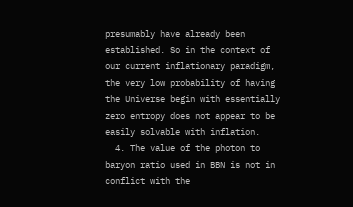presumably have already been established. So in the context of our current inflationary paradigm, the very low probability of having the Universe begin with essentially zero entropy does not appear to be easily solvable with inflation.
  4. The value of the photon to baryon ratio used in BBN is not in conflict with the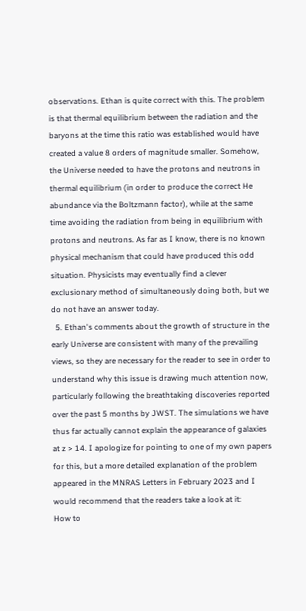observations. Ethan is quite correct with this. The problem is that thermal equilibrium between the radiation and the baryons at the time this ratio was established would have created a value 8 orders of magnitude smaller. Somehow, the Universe needed to have the protons and neutrons in thermal equilibrium (in order to produce the correct He abundance via the Boltzmann factor), while at the same time avoiding the radiation from being in equilibrium with protons and neutrons. As far as I know, there is no known physical mechanism that could have produced this odd situation. Physicists may eventually find a clever exclusionary method of simultaneously doing both, but we do not have an answer today.
  5. Ethan's comments about the growth of structure in the early Universe are consistent with many of the prevailing views, so they are necessary for the reader to see in order to understand why this issue is drawing much attention now, particularly following the breathtaking discoveries reported over the past 5 months by JWST. The simulations we have thus far actually cannot explain the appearance of galaxies at z > 14. I apologize for pointing to one of my own papers for this, but a more detailed explanation of the problem appeared in the MNRAS Letters in February 2023 and I would recommend that the readers take a look at it:
How to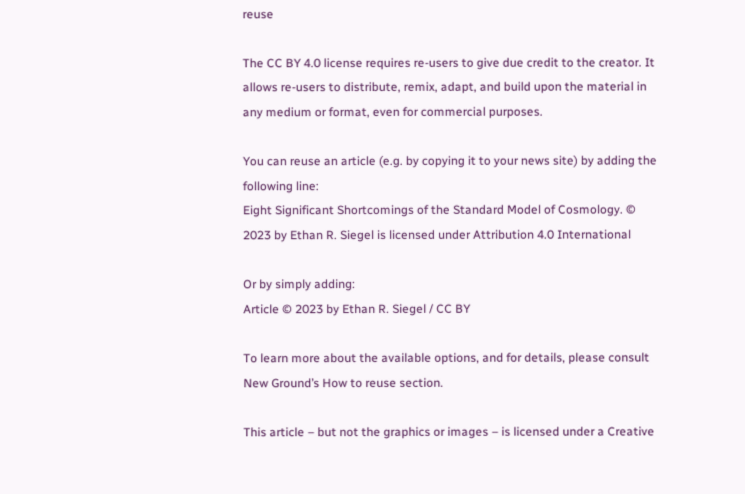reuse

The CC BY 4.0 license requires re-users to give due credit to the creator. It allows re-users to distribute, remix, adapt, and build upon the material in any medium or format, even for commercial purposes.

You can reuse an article (e.g. by copying it to your news site) by adding the following line:
Eight Significant Shortcomings of the Standard Model of Cosmology. © 2023 by Ethan R. Siegel is licensed under Attribution 4.0 International

Or by simply adding:
Article © 2023 by Ethan R. Siegel / CC BY

To learn more about the available options, and for details, please consult New Ground’s How to reuse section.

This article – but not the graphics or images – is licensed under a Creative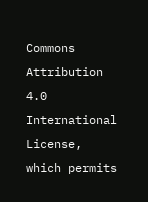Commons Attribution 4.0 International License, which permits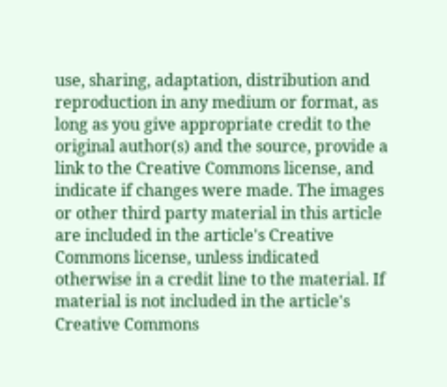use, sharing, adaptation, distribution and reproduction in any medium or format, as long as you give appropriate credit to the original author(s) and the source, provide a link to the Creative Commons license, and indicate if changes were made. The images or other third party material in this article are included in the article's Creative Commons license, unless indicated otherwise in a credit line to the material. If material is not included in the article's Creative Commons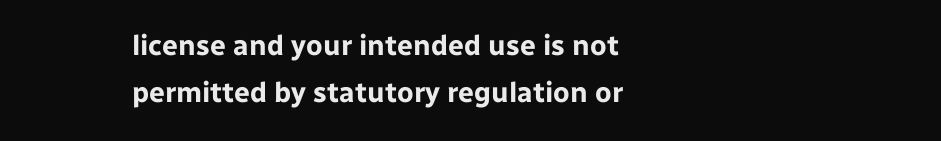license and your intended use is not permitted by statutory regulation or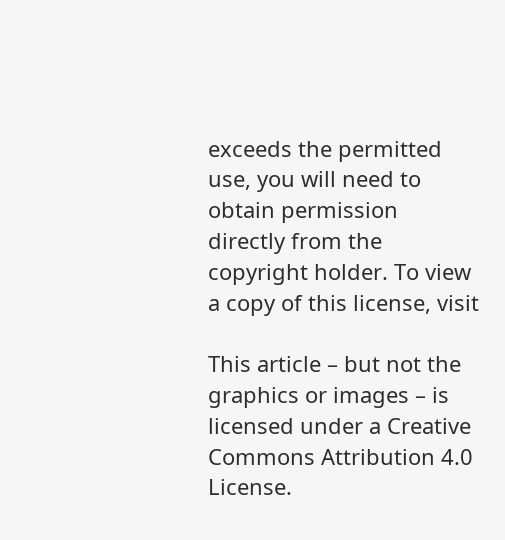exceeds the permitted use, you will need to obtain permission directly from the copyright holder. To view a copy of this license, visit

This article – but not the graphics or images – is licensed under a Creative Commons Attribution 4.0 License.